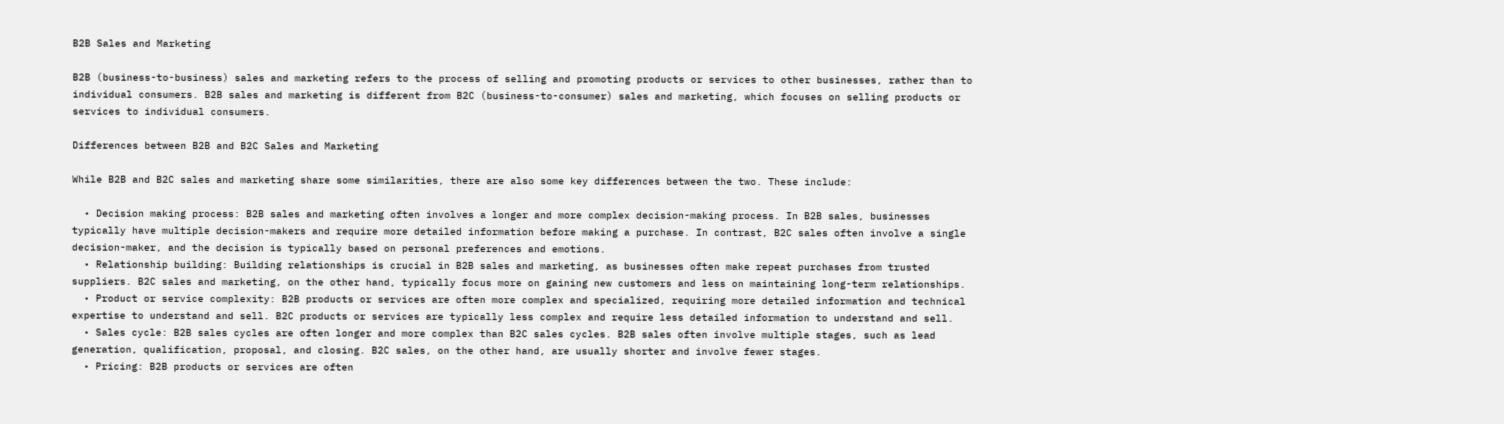B2B Sales and Marketing

B2B (business-to-business) sales and marketing refers to the process of selling and promoting products or services to other businesses, rather than to individual consumers. B2B sales and marketing is different from B2C (business-to-consumer) sales and marketing, which focuses on selling products or services to individual consumers.

Differences between B2B and B2C Sales and Marketing

While B2B and B2C sales and marketing share some similarities, there are also some key differences between the two. These include:

  • Decision making process: B2B sales and marketing often involves a longer and more complex decision-making process. In B2B sales, businesses typically have multiple decision-makers and require more detailed information before making a purchase. In contrast, B2C sales often involve a single decision-maker, and the decision is typically based on personal preferences and emotions.
  • Relationship building: Building relationships is crucial in B2B sales and marketing, as businesses often make repeat purchases from trusted suppliers. B2C sales and marketing, on the other hand, typically focus more on gaining new customers and less on maintaining long-term relationships.
  • Product or service complexity: B2B products or services are often more complex and specialized, requiring more detailed information and technical expertise to understand and sell. B2C products or services are typically less complex and require less detailed information to understand and sell.
  • Sales cycle: B2B sales cycles are often longer and more complex than B2C sales cycles. B2B sales often involve multiple stages, such as lead generation, qualification, proposal, and closing. B2C sales, on the other hand, are usually shorter and involve fewer stages.
  • Pricing: B2B products or services are often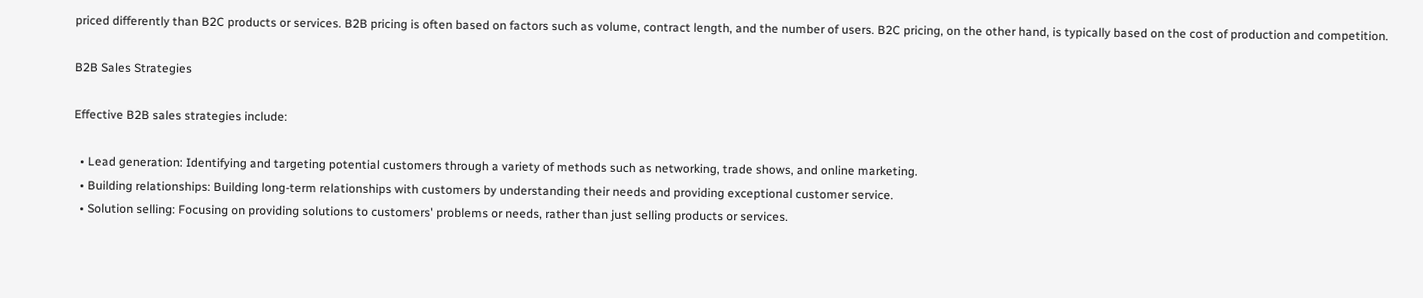priced differently than B2C products or services. B2B pricing is often based on factors such as volume, contract length, and the number of users. B2C pricing, on the other hand, is typically based on the cost of production and competition.

B2B Sales Strategies

Effective B2B sales strategies include:

  • Lead generation: Identifying and targeting potential customers through a variety of methods such as networking, trade shows, and online marketing.
  • Building relationships: Building long-term relationships with customers by understanding their needs and providing exceptional customer service.
  • Solution selling: Focusing on providing solutions to customers' problems or needs, rather than just selling products or services.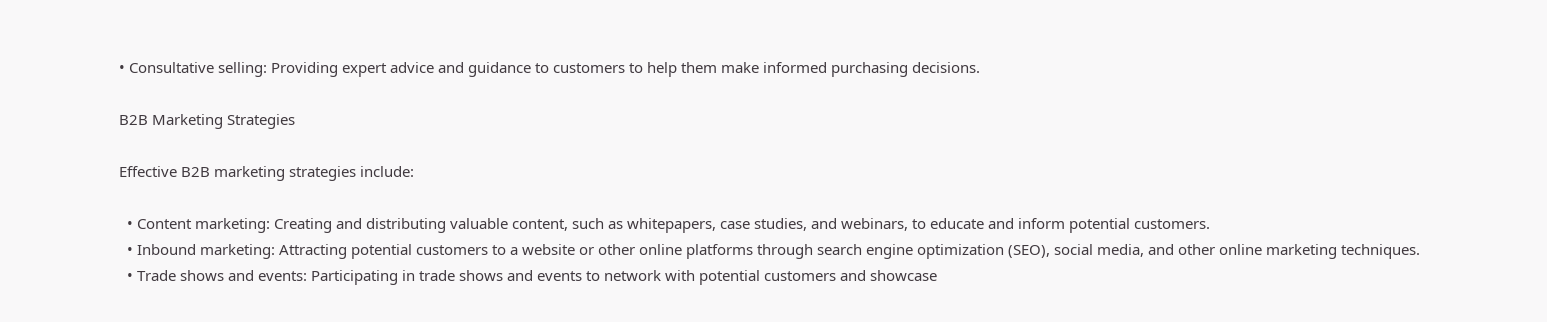• Consultative selling: Providing expert advice and guidance to customers to help them make informed purchasing decisions.

B2B Marketing Strategies

Effective B2B marketing strategies include:

  • Content marketing: Creating and distributing valuable content, such as whitepapers, case studies, and webinars, to educate and inform potential customers.
  • Inbound marketing: Attracting potential customers to a website or other online platforms through search engine optimization (SEO), social media, and other online marketing techniques.
  • Trade shows and events: Participating in trade shows and events to network with potential customers and showcase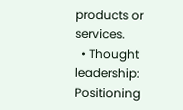products or services.
  • Thought leadership: Positioning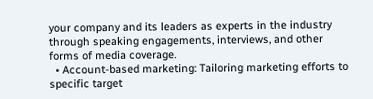your company and its leaders as experts in the industry through speaking engagements, interviews, and other forms of media coverage.
  • Account-based marketing: Tailoring marketing efforts to specific target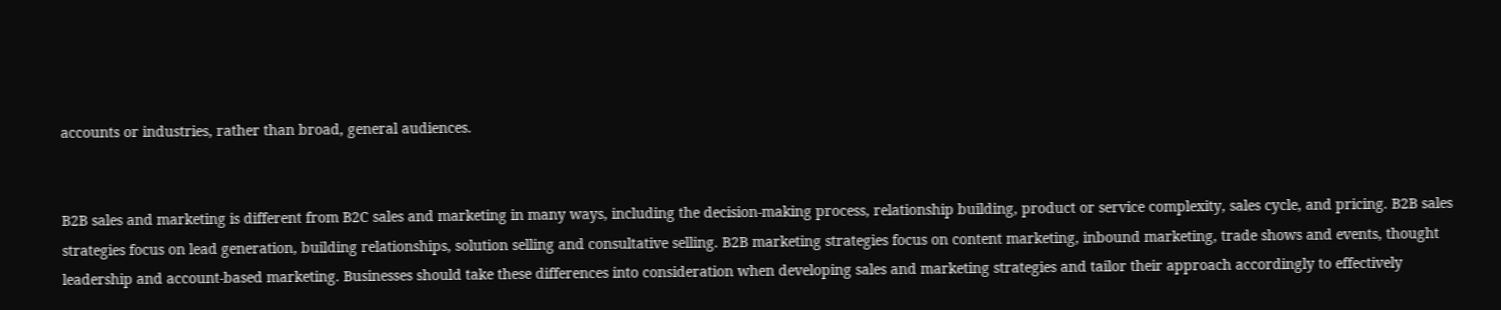accounts or industries, rather than broad, general audiences.


B2B sales and marketing is different from B2C sales and marketing in many ways, including the decision-making process, relationship building, product or service complexity, sales cycle, and pricing. B2B sales strategies focus on lead generation, building relationships, solution selling and consultative selling. B2B marketing strategies focus on content marketing, inbound marketing, trade shows and events, thought leadership and account-based marketing. Businesses should take these differences into consideration when developing sales and marketing strategies and tailor their approach accordingly to effectively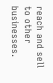reach and sell to other businesses.